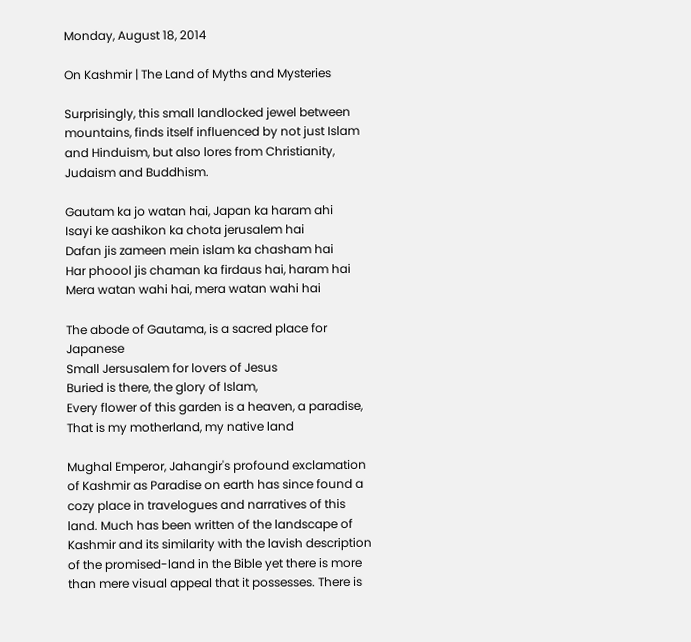Monday, August 18, 2014

On Kashmir | The Land of Myths and Mysteries

Surprisingly, this small landlocked jewel between mountains, finds itself influenced by not just Islam and Hinduism, but also lores from Christianity, Judaism and Buddhism.

Gautam ka jo watan hai, Japan ka haram ahi
Isayi ke aashikon ka chota jerusalem hai
Dafan jis zameen mein islam ka chasham hai
Har phoool jis chaman ka firdaus hai, haram hai
Mera watan wahi hai, mera watan wahi hai

The abode of Gautama, is a sacred place for Japanese
Small Jersusalem for lovers of Jesus
Buried is there, the glory of Islam,
Every flower of this garden is a heaven, a paradise,
That is my motherland, my native land

Mughal Emperor, Jahangir's profound exclamation of Kashmir as Paradise on earth has since found a cozy place in travelogues and narratives of this land. Much has been written of the landscape of Kashmir and its similarity with the lavish description of the promised-land in the Bible yet there is more than mere visual appeal that it possesses. There is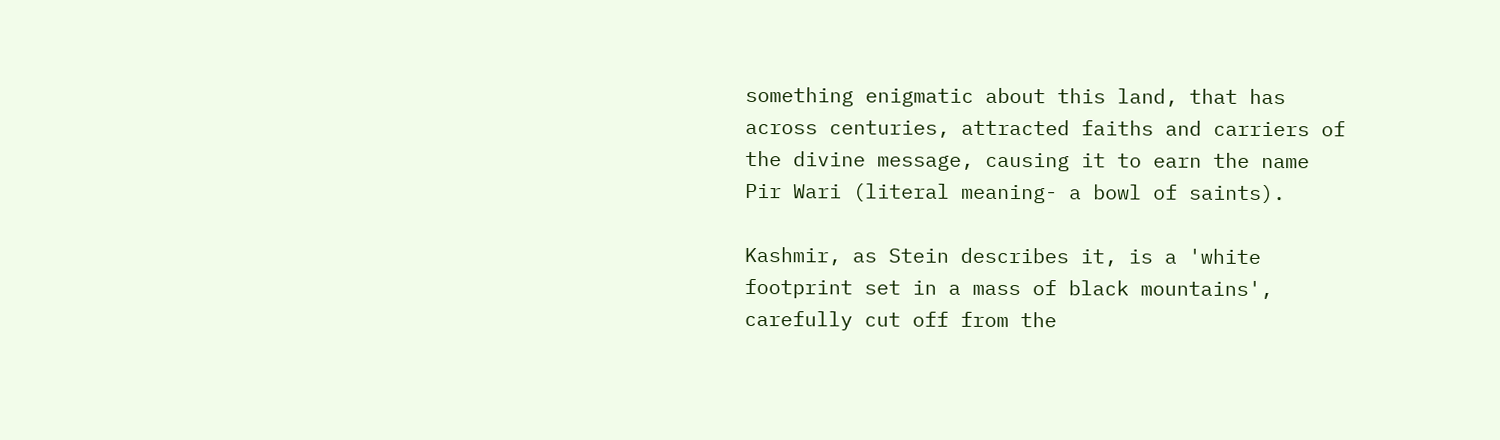something enigmatic about this land, that has across centuries, attracted faiths and carriers of the divine message, causing it to earn the name Pir Wari (literal meaning- a bowl of saints).

Kashmir, as Stein describes it, is a 'white footprint set in a mass of black mountains', carefully cut off from the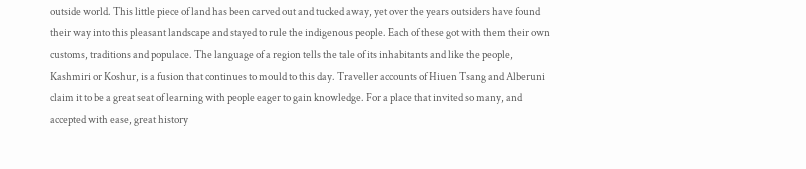outside world. This little piece of land has been carved out and tucked away, yet over the years outsiders have found their way into this pleasant landscape and stayed to rule the indigenous people. Each of these got with them their own customs, traditions and populace. The language of a region tells the tale of its inhabitants and like the people, Kashmiri or Koshur, is a fusion that continues to mould to this day. Traveller accounts of Hiuen Tsang and Alberuni claim it to be a great seat of learning with people eager to gain knowledge. For a place that invited so many, and accepted with ease, great history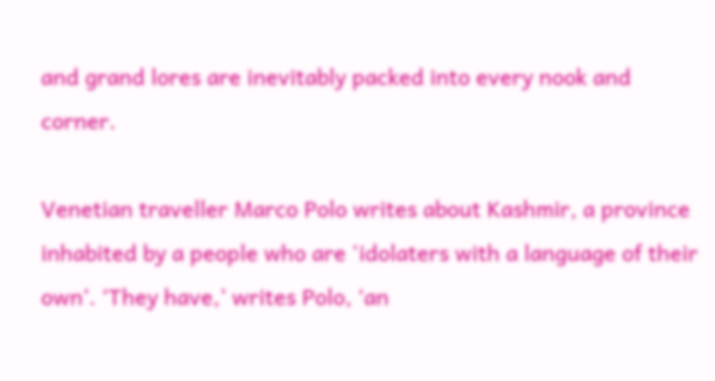and grand lores are inevitably packed into every nook and corner.

Venetian traveller Marco Polo writes about Kashmir, a province inhabited by a people who are 'idolaters with a language of their own’. ‘They have,’ writes Polo, ‘an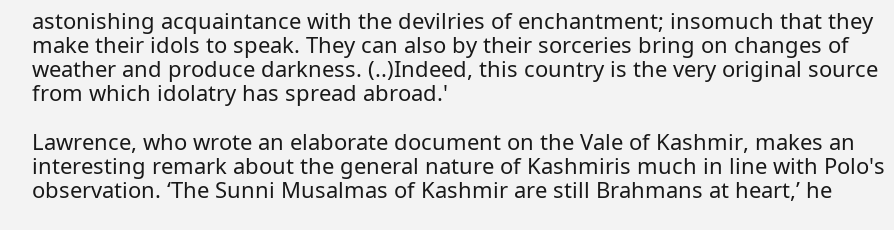astonishing acquaintance with the devilries of enchantment; insomuch that they make their idols to speak. They can also by their sorceries bring on changes of weather and produce darkness. (..)Indeed, this country is the very original source from which idolatry has spread abroad.'

Lawrence, who wrote an elaborate document on the Vale of Kashmir, makes an interesting remark about the general nature of Kashmiris much in line with Polo's observation. ‘The Sunni Musalmas of Kashmir are still Brahmans at heart,’ he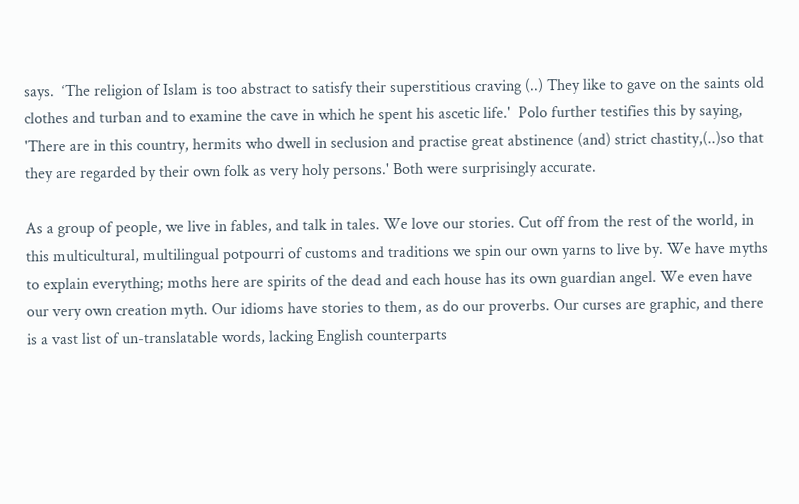says.  ‘The religion of Islam is too abstract to satisfy their superstitious craving (..) They like to gave on the saints old clothes and turban and to examine the cave in which he spent his ascetic life.'  Polo further testifies this by saying, 'There are in this country, hermits who dwell in seclusion and practise great abstinence (and) strict chastity,(..)so that they are regarded by their own folk as very holy persons.' Both were surprisingly accurate.

As a group of people, we live in fables, and talk in tales. We love our stories. Cut off from the rest of the world, in this multicultural, multilingual potpourri of customs and traditions we spin our own yarns to live by. We have myths to explain everything; moths here are spirits of the dead and each house has its own guardian angel. We even have our very own creation myth. Our idioms have stories to them, as do our proverbs. Our curses are graphic, and there is a vast list of un-translatable words, lacking English counterparts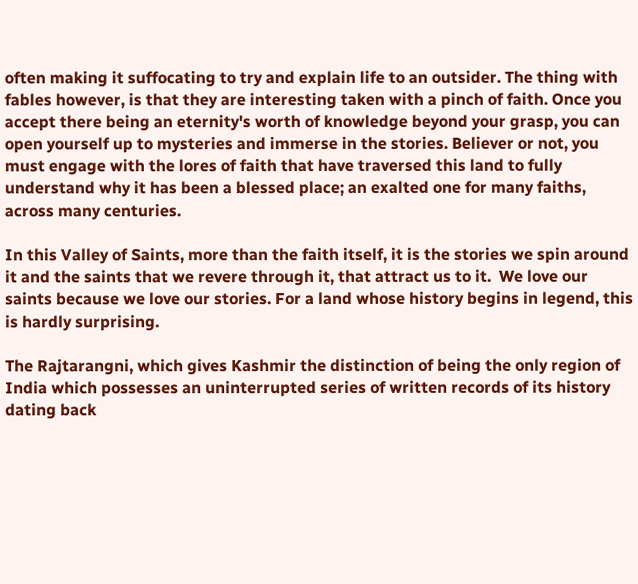often making it suffocating to try and explain life to an outsider. The thing with fables however, is that they are interesting taken with a pinch of faith. Once you accept there being an eternity's worth of knowledge beyond your grasp, you can open yourself up to mysteries and immerse in the stories. Believer or not, you must engage with the lores of faith that have traversed this land to fully understand why it has been a blessed place; an exalted one for many faiths, across many centuries.

In this Valley of Saints, more than the faith itself, it is the stories we spin around it and the saints that we revere through it, that attract us to it.  We love our saints because we love our stories. For a land whose history begins in legend, this is hardly surprising.

The Rajtarangni, which gives Kashmir the distinction of being the only region of India which possesses an uninterrupted series of written records of its history dating back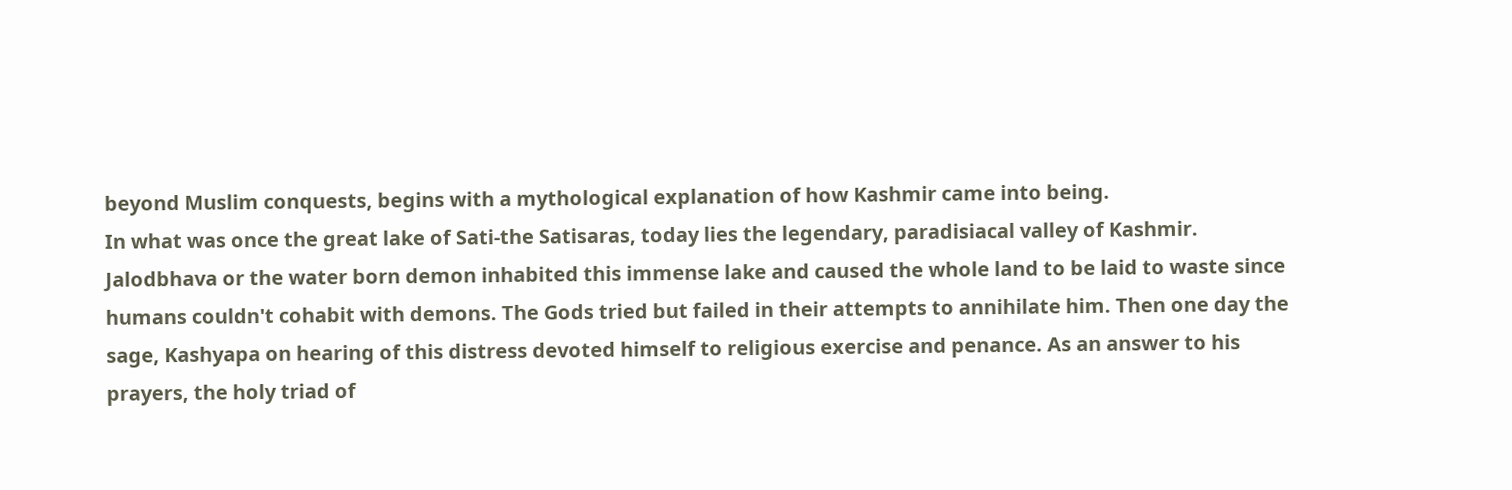beyond Muslim conquests, begins with a mythological explanation of how Kashmir came into being.
In what was once the great lake of Sati-the Satisaras, today lies the legendary, paradisiacal valley of Kashmir. Jalodbhava or the water born demon inhabited this immense lake and caused the whole land to be laid to waste since humans couldn't cohabit with demons. The Gods tried but failed in their attempts to annihilate him. Then one day the sage, Kashyapa on hearing of this distress devoted himself to religious exercise and penance. As an answer to his prayers, the holy triad of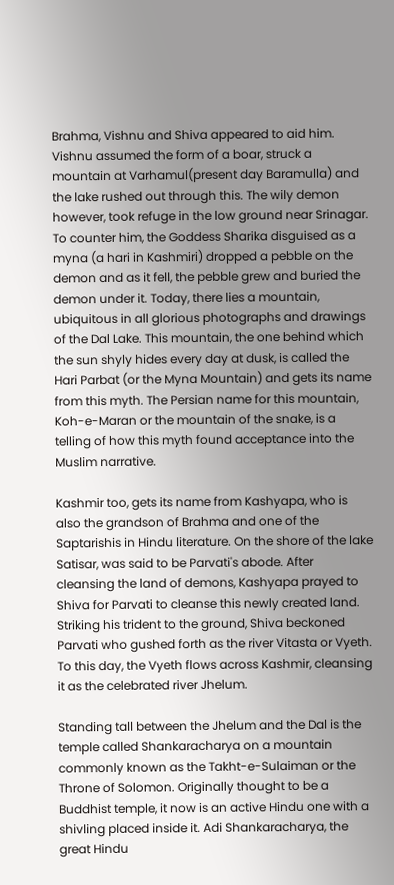Brahma, Vishnu and Shiva appeared to aid him.  Vishnu assumed the form of a boar, struck a mountain at Varhamul(present day Baramulla) and the lake rushed out through this. The wily demon however, took refuge in the low ground near Srinagar. To counter him, the Goddess Sharika disguised as a myna (a hari in Kashmiri) dropped a pebble on the demon and as it fell, the pebble grew and buried the demon under it. Today, there lies a mountain, ubiquitous in all glorious photographs and drawings of the Dal Lake. This mountain, the one behind which the sun shyly hides every day at dusk, is called the Hari Parbat (or the Myna Mountain) and gets its name from this myth. The Persian name for this mountain, Koh-e-Maran or the mountain of the snake, is a telling of how this myth found acceptance into the Muslim narrative.

Kashmir too, gets its name from Kashyapa, who is also the grandson of Brahma and one of the Saptarishis in Hindu literature. On the shore of the lake Satisar, was said to be Parvati's abode. After cleansing the land of demons, Kashyapa prayed to Shiva for Parvati to cleanse this newly created land. Striking his trident to the ground, Shiva beckoned Parvati who gushed forth as the river Vitasta or Vyeth. To this day, the Vyeth flows across Kashmir, cleansing it as the celebrated river Jhelum.

Standing tall between the Jhelum and the Dal is the temple called Shankaracharya on a mountain commonly known as the Takht-e-Sulaiman or the Throne of Solomon. Originally thought to be a Buddhist temple, it now is an active Hindu one with a shivling placed inside it. Adi Shankaracharya, the great Hindu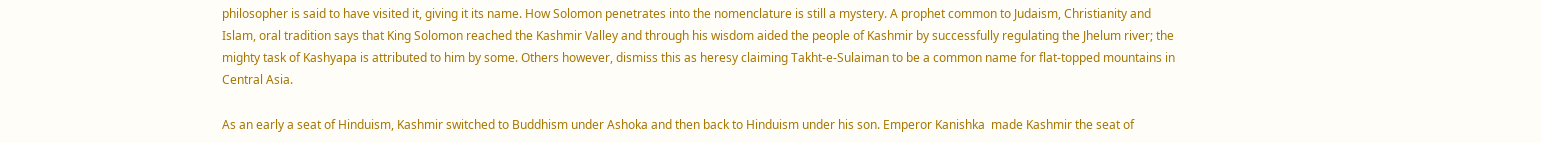philosopher is said to have visited it, giving it its name. How Solomon penetrates into the nomenclature is still a mystery. A prophet common to Judaism, Christianity and Islam, oral tradition says that King Solomon reached the Kashmir Valley and through his wisdom aided the people of Kashmir by successfully regulating the Jhelum river; the mighty task of Kashyapa is attributed to him by some. Others however, dismiss this as heresy claiming Takht-e-Sulaiman to be a common name for flat-topped mountains in Central Asia.

As an early a seat of Hinduism, Kashmir switched to Buddhism under Ashoka and then back to Hinduism under his son. Emperor Kanishka  made Kashmir the seat of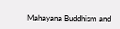Mahayana Buddhism and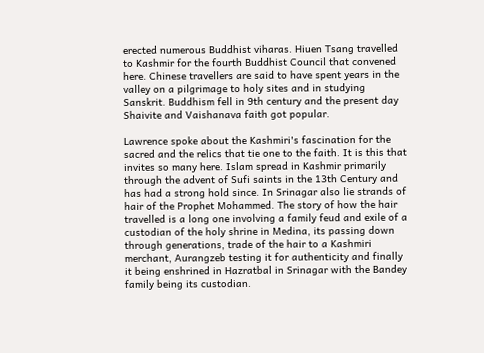erected numerous Buddhist viharas. Hiuen Tsang travelled to Kashmir for the fourth Buddhist Council that convened here. Chinese travellers are said to have spent years in the valley on a pilgrimage to holy sites and in studying Sanskrit. Buddhism fell in 9th century and the present day Shaivite and Vaishanava faith got popular.

Lawrence spoke about the Kashmiri's fascination for the sacred and the relics that tie one to the faith. It is this that invites so many here. Islam spread in Kashmir primarily through the advent of Sufi saints in the 13th Century and has had a strong hold since. In Srinagar also lie strands of hair of the Prophet Mohammed. The story of how the hair travelled is a long one involving a family feud and exile of a custodian of the holy shrine in Medina, its passing down through generations, trade of the hair to a Kashmiri merchant, Aurangzeb testing it for authenticity and finally it being enshrined in Hazratbal in Srinagar with the Bandey family being its custodian.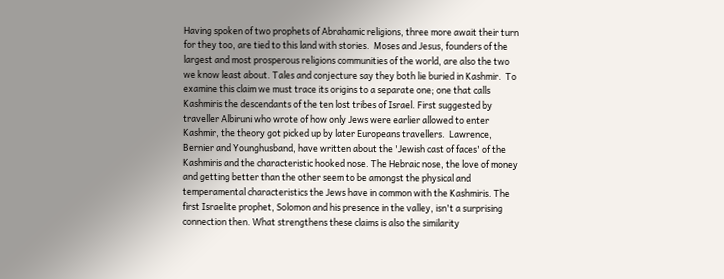Having spoken of two prophets of Abrahamic religions, three more await their turn for they too, are tied to this land with stories.  Moses and Jesus, founders of the largest and most prosperous religions communities of the world, are also the two we know least about. Tales and conjecture say they both lie buried in Kashmir.  To examine this claim we must trace its origins to a separate one; one that calls Kashmiris the descendants of the ten lost tribes of Israel. First suggested by traveller Albiruni who wrote of how only Jews were earlier allowed to enter Kashmir, the theory got picked up by later Europeans travellers.  Lawrence, Bernier and Younghusband, have written about the 'Jewish cast of faces' of the Kashmiris and the characteristic hooked nose. The Hebraic nose, the love of money and getting better than the other seem to be amongst the physical and temperamental characteristics the Jews have in common with the Kashmiris. The first Israelite prophet, Solomon and his presence in the valley, isn't a surprising connection then. What strengthens these claims is also the similarity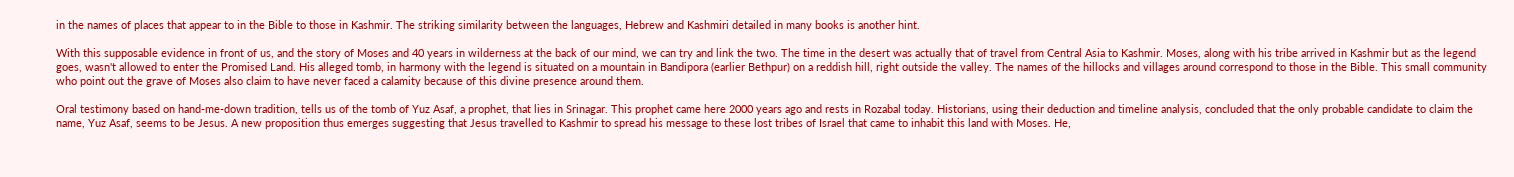in the names of places that appear to in the Bible to those in Kashmir. The striking similarity between the languages, Hebrew and Kashmiri detailed in many books is another hint.

With this supposable evidence in front of us, and the story of Moses and 40 years in wilderness at the back of our mind, we can try and link the two. The time in the desert was actually that of travel from Central Asia to Kashmir. Moses, along with his tribe arrived in Kashmir but as the legend goes, wasn't allowed to enter the Promised Land. His alleged tomb, in harmony with the legend is situated on a mountain in Bandipora (earlier Bethpur) on a reddish hill, right outside the valley. The names of the hillocks and villages around correspond to those in the Bible. This small community who point out the grave of Moses also claim to have never faced a calamity because of this divine presence around them.

Oral testimony based on hand-me-down tradition, tells us of the tomb of Yuz Asaf, a prophet, that lies in Srinagar. This prophet came here 2000 years ago and rests in Rozabal today. Historians, using their deduction and timeline analysis, concluded that the only probable candidate to claim the name, Yuz Asaf, seems to be Jesus. A new proposition thus emerges suggesting that Jesus travelled to Kashmir to spread his message to these lost tribes of Israel that came to inhabit this land with Moses. He,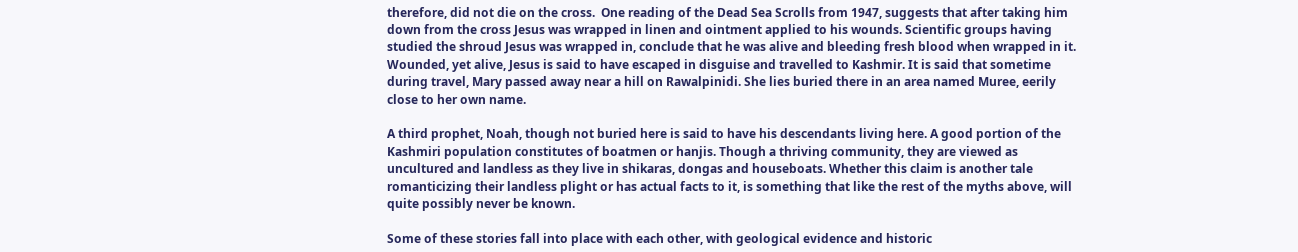therefore, did not die on the cross.  One reading of the Dead Sea Scrolls from 1947, suggests that after taking him down from the cross Jesus was wrapped in linen and ointment applied to his wounds. Scientific groups having studied the shroud Jesus was wrapped in, conclude that he was alive and bleeding fresh blood when wrapped in it. Wounded, yet alive, Jesus is said to have escaped in disguise and travelled to Kashmir. It is said that sometime during travel, Mary passed away near a hill on Rawalpinidi. She lies buried there in an area named Muree, eerily close to her own name.

A third prophet, Noah, though not buried here is said to have his descendants living here. A good portion of the Kashmiri population constitutes of boatmen or hanjis. Though a thriving community, they are viewed as uncultured and landless as they live in shikaras, dongas and houseboats. Whether this claim is another tale romanticizing their landless plight or has actual facts to it, is something that like the rest of the myths above, will quite possibly never be known.

Some of these stories fall into place with each other, with geological evidence and historic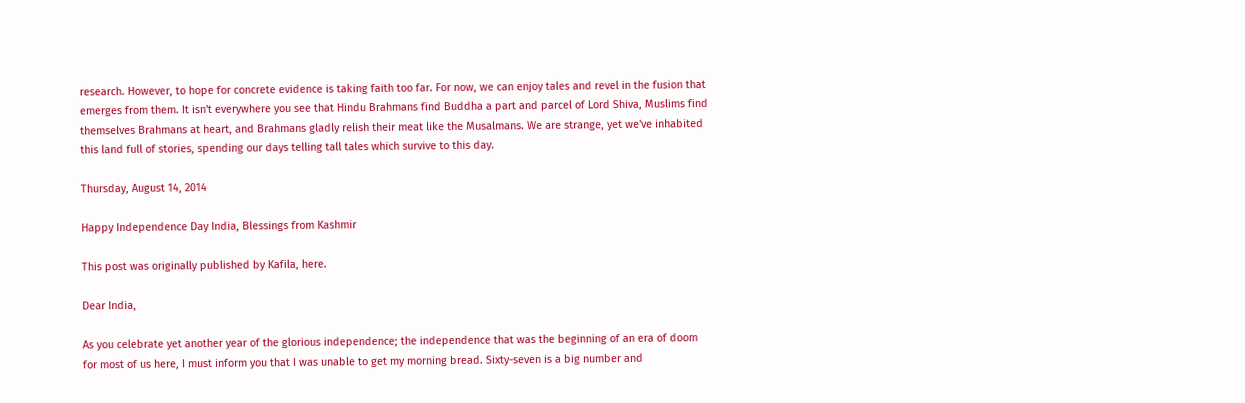research. However, to hope for concrete evidence is taking faith too far. For now, we can enjoy tales and revel in the fusion that emerges from them. It isn't everywhere you see that Hindu Brahmans find Buddha a part and parcel of Lord Shiva, Muslims find themselves Brahmans at heart, and Brahmans gladly relish their meat like the Musalmans. We are strange, yet we've inhabited this land full of stories, spending our days telling tall tales which survive to this day.

Thursday, August 14, 2014

Happy Independence Day India, Blessings from Kashmir

This post was originally published by Kafila, here.

Dear India,

As you celebrate yet another year of the glorious independence; the independence that was the beginning of an era of doom for most of us here, I must inform you that I was unable to get my morning bread. Sixty-seven is a big number and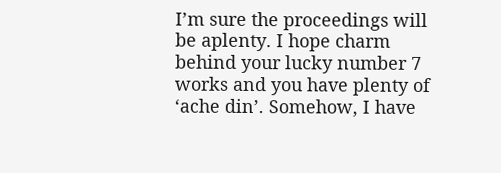I’m sure the proceedings will be aplenty. I hope charm behind your lucky number 7 works and you have plenty of ‘ache din’. Somehow, I have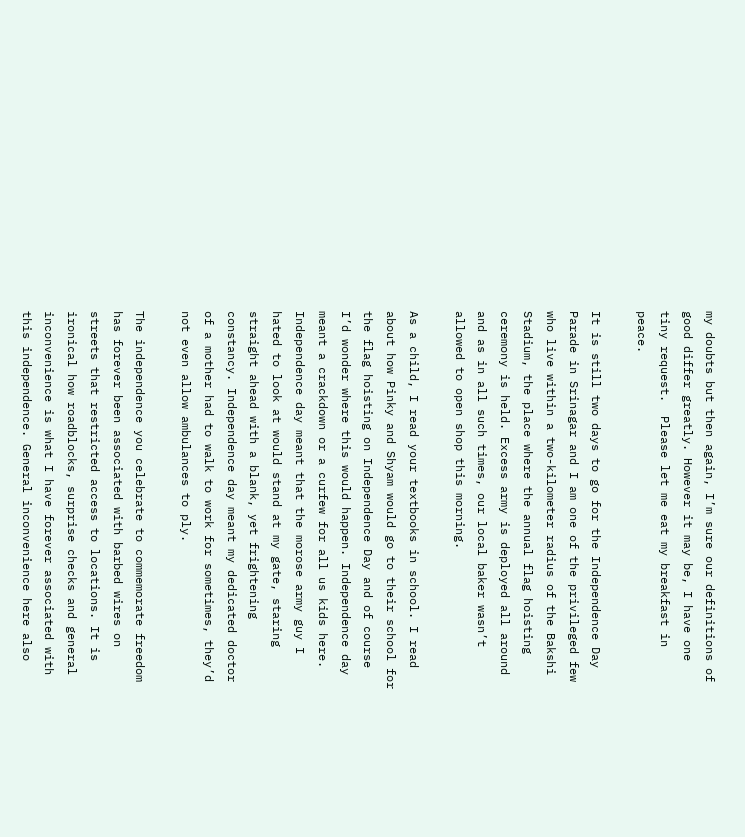my doubts but then again, I’m sure our definitions of good differ greatly. However it may be, I have one tiny request.  Please let me eat my breakfast in peace.

It is still two days to go for the Independence Day Parade in Srinagar and I am one of the privileged few who live within a two-kilometer radius of the Bakshi Stadium, the place where the annual flag hoisting ceremony is held. Excess army is deployed all around and as in all such times, our local baker wasn’t allowed to open shop this morning.

As a child, I read your textbooks in school. I read about how Pinky and Shyam would go to their school for the flag hoisting on Independence Day and of course I’d wonder where this would happen. Independence day meant a crackdown or a curfew for all us kids here. Independence day meant that the morose army guy I hated to look at would stand at my gate, staring straight ahead with a blank, yet frightening constancy. Independence day meant my dedicated doctor of a mother had to walk to work for sometimes, they’d not even allow ambulances to ply.

The independence you celebrate to commemorate freedom has forever been associated with barbed wires on streets that restricted access to locations. It is ironical how roadblocks, surprise checks and general inconvenience is what I have forever associated with this independence. General inconvenience here also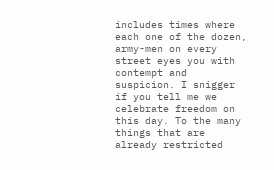includes times where each one of the dozen, army-men on every street eyes you with contempt and suspicion. I snigger if you tell me we celebrate freedom on this day. To the many things that are already restricted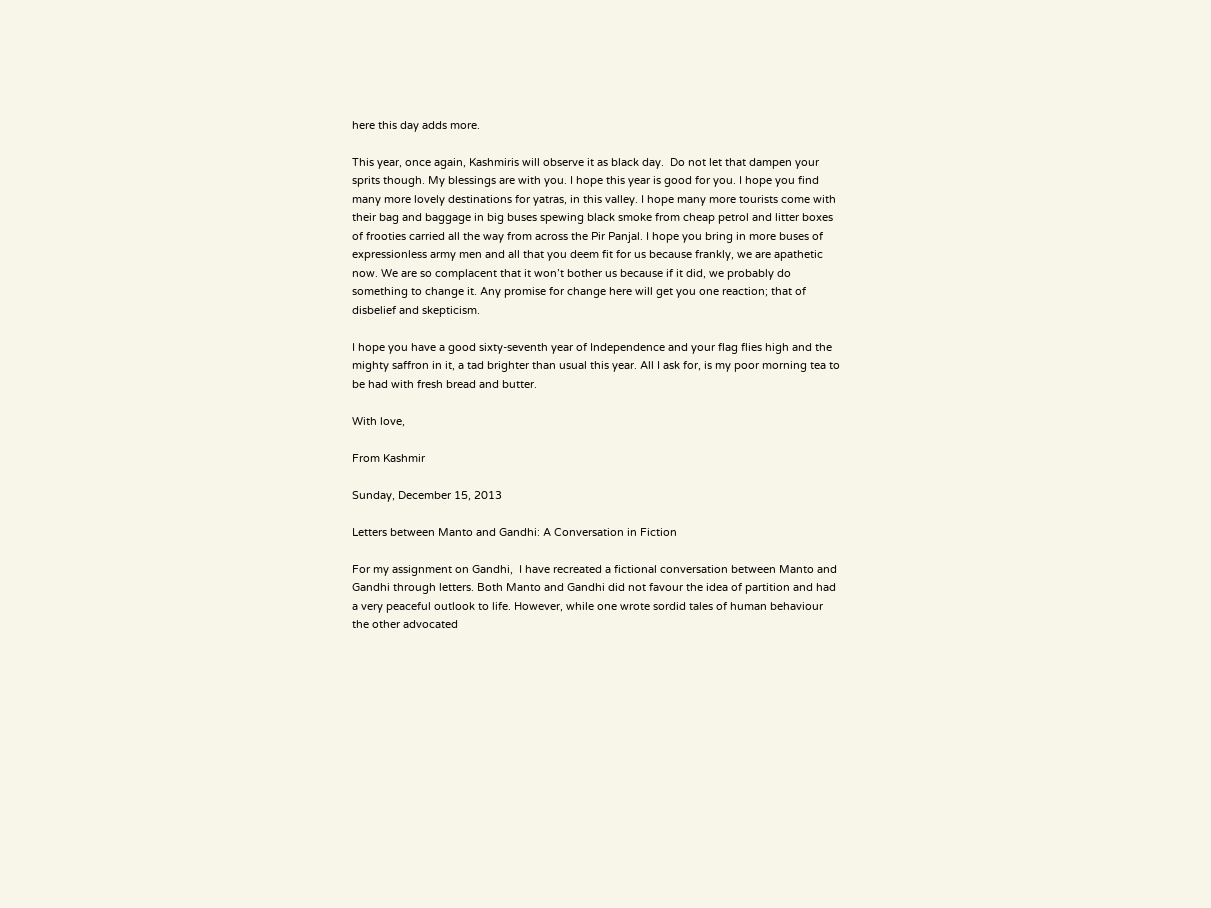here this day adds more.

This year, once again, Kashmiris will observe it as black day.  Do not let that dampen your sprits though. My blessings are with you. I hope this year is good for you. I hope you find many more lovely destinations for yatras, in this valley. I hope many more tourists come with their bag and baggage in big buses spewing black smoke from cheap petrol and litter boxes of frooties carried all the way from across the Pir Panjal. I hope you bring in more buses of expressionless army men and all that you deem fit for us because frankly, we are apathetic now. We are so complacent that it won’t bother us because if it did, we probably do something to change it. Any promise for change here will get you one reaction; that of disbelief and skepticism.

I hope you have a good sixty-seventh year of Independence and your flag flies high and the mighty saffron in it, a tad brighter than usual this year. All I ask for, is my poor morning tea to be had with fresh bread and butter.

With love,

From Kashmir

Sunday, December 15, 2013

Letters between Manto and Gandhi: A Conversation in Fiction

For my assignment on Gandhi,  I have recreated a fictional conversation between Manto and Gandhi through letters. Both Manto and Gandhi did not favour the idea of partition and had a very peaceful outlook to life. However, while one wrote sordid tales of human behaviour the other advocated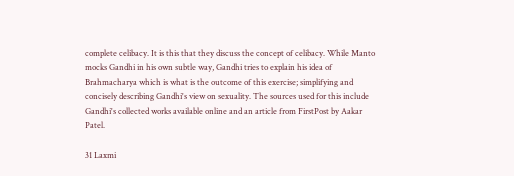complete celibacy. It is this that they discuss the concept of celibacy. While Manto mocks Gandhi in his own subtle way, Gandhi tries to explain his idea of Brahmacharya which is what is the outcome of this exercise; simplifying and concisely describing Gandhi's view on sexuality. The sources used for this include Gandhi's collected works available online and an article from FirstPost by Aakar Patel.

31 Laxmi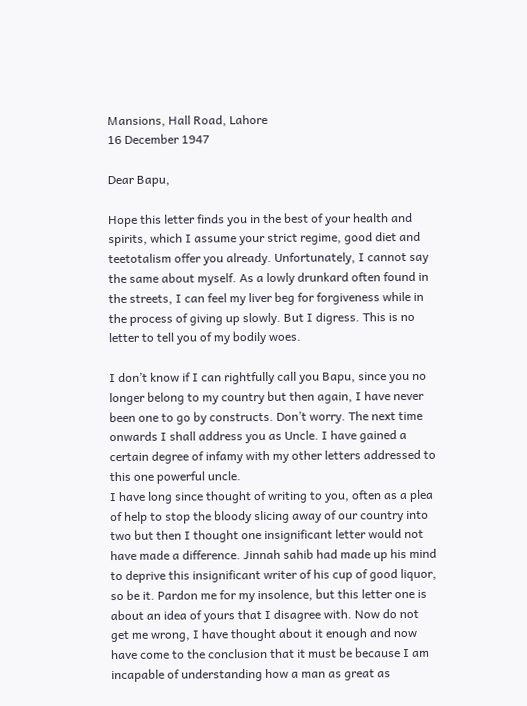Mansions, Hall Road, Lahore
16 December 1947

Dear Bapu,

Hope this letter finds you in the best of your health and spirits, which I assume your strict regime, good diet and teetotalism offer you already. Unfortunately, I cannot say the same about myself. As a lowly drunkard often found in the streets, I can feel my liver beg for forgiveness while in the process of giving up slowly. But I digress. This is no letter to tell you of my bodily woes.

I don’t know if I can rightfully call you Bapu, since you no longer belong to my country but then again, I have never been one to go by constructs. Don’t worry. The next time onwards I shall address you as Uncle. I have gained a certain degree of infamy with my other letters addressed to this one powerful uncle.
I have long since thought of writing to you, often as a plea of help to stop the bloody slicing away of our country into two but then I thought one insignificant letter would not have made a difference. Jinnah sahib had made up his mind to deprive this insignificant writer of his cup of good liquor, so be it. Pardon me for my insolence, but this letter one is about an idea of yours that I disagree with. Now do not get me wrong, I have thought about it enough and now have come to the conclusion that it must be because I am incapable of understanding how a man as great as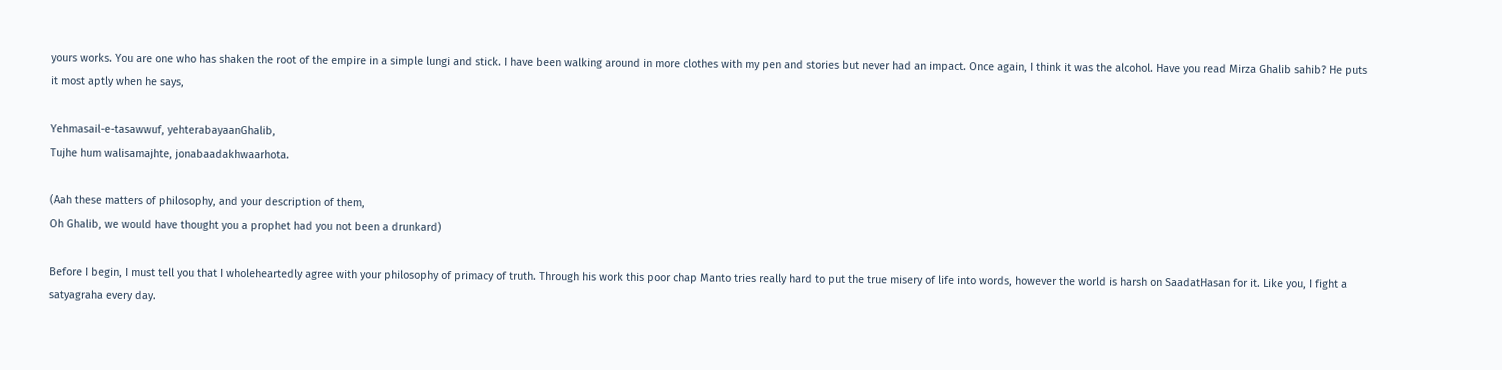yours works. You are one who has shaken the root of the empire in a simple lungi and stick. I have been walking around in more clothes with my pen and stories but never had an impact. Once again, I think it was the alcohol. Have you read Mirza Ghalib sahib? He puts it most aptly when he says,

Yehmasail-e-tasawwuf, yehterabayaanGhalib,
Tujhe hum walisamajhte, jonabaadakhwaarhota.

(Aah these matters of philosophy, and your description of them,
Oh Ghalib, we would have thought you a prophet had you not been a drunkard)

Before I begin, I must tell you that I wholeheartedly agree with your philosophy of primacy of truth. Through his work this poor chap Manto tries really hard to put the true misery of life into words, however the world is harsh on SaadatHasan for it. Like you, I fight a satyagraha every day.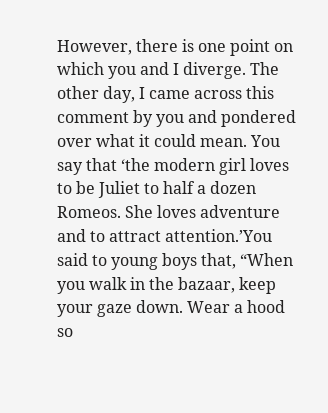However, there is one point on which you and I diverge. The other day, I came across this comment by you and pondered over what it could mean. You say that ‘the modern girl loves to be Juliet to half a dozen Romeos. She loves adventure and to attract attention.’You said to young boys that, “When you walk in the bazaar, keep your gaze down. Wear a hood so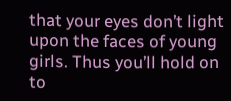that your eyes don’t light upon the faces of young girls. Thus you’ll hold on to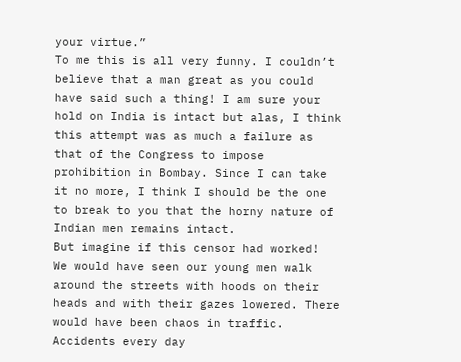your virtue.”
To me this is all very funny. I couldn’t believe that a man great as you could have said such a thing! I am sure your hold on India is intact but alas, I think this attempt was as much a failure as that of the Congress to impose prohibition in Bombay. Since I can take it no more, I think I should be the one to break to you that the horny nature of Indian men remains intact.
But imagine if this censor had worked!
We would have seen our young men walk around the streets with hoods on their heads and with their gazes lowered. There would have been chaos in traffic. Accidents every day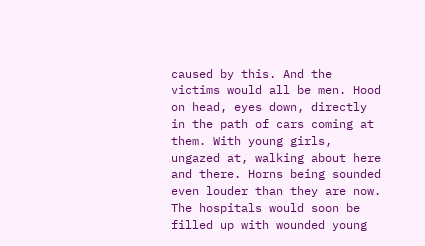caused by this. And the victims would all be men. Hood on head, eyes down, directly in the path of cars coming at them. With young girls, ungazed at, walking about here and there. Horns being sounded even louder than they are now. The hospitals would soon be filled up with wounded young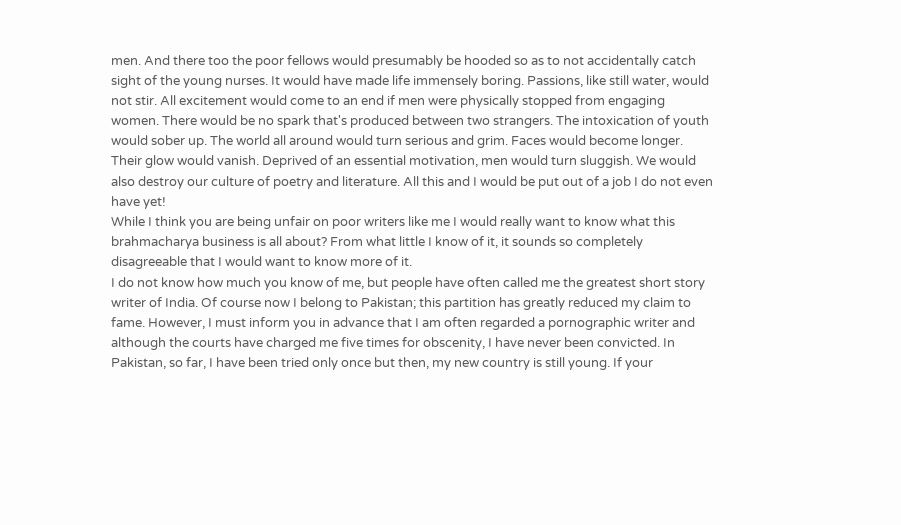men. And there too the poor fellows would presumably be hooded so as to not accidentally catch sight of the young nurses. It would have made life immensely boring. Passions, like still water, would not stir. All excitement would come to an end if men were physically stopped from engaging women. There would be no spark that's produced between two strangers. The intoxication of youth would sober up. The world all around would turn serious and grim. Faces would become longer. Their glow would vanish. Deprived of an essential motivation, men would turn sluggish. We would also destroy our culture of poetry and literature. All this and I would be put out of a job I do not even have yet!
While I think you are being unfair on poor writers like me I would really want to know what this brahmacharya business is all about? From what little I know of it, it sounds so completely disagreeable that I would want to know more of it.
I do not know how much you know of me, but people have often called me the greatest short story writer of India. Of course now I belong to Pakistan; this partition has greatly reduced my claim to fame. However, I must inform you in advance that I am often regarded a pornographic writer and although the courts have charged me five times for obscenity, I have never been convicted. In Pakistan, so far, I have been tried only once but then, my new country is still young. If your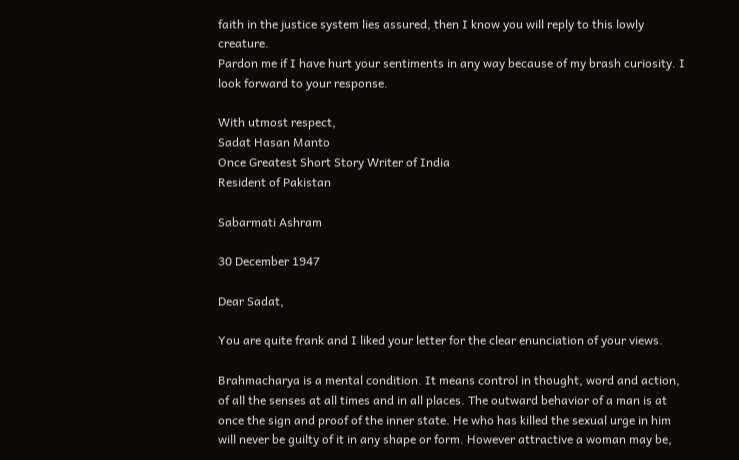faith in the justice system lies assured, then I know you will reply to this lowly creature.
Pardon me if I have hurt your sentiments in any way because of my brash curiosity. I look forward to your response.

With utmost respect,
Sadat Hasan Manto
Once Greatest Short Story Writer of India
Resident of Pakistan

Sabarmati Ashram

30 December 1947

Dear Sadat,

You are quite frank and I liked your letter for the clear enunciation of your views.

Brahmacharya is a mental condition. It means control in thought, word and action, of all the senses at all times and in all places. The outward behavior of a man is at once the sign and proof of the inner state. He who has killed the sexual urge in him will never be guilty of it in any shape or form. However attractive a woman may be,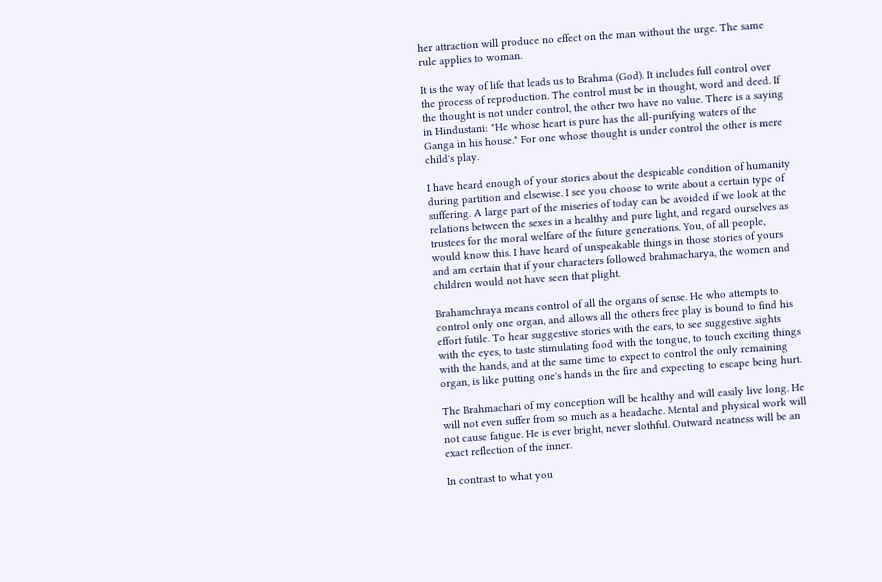her attraction will produce no effect on the man without the urge. The same rule applies to woman.

It is the way of life that leads us to Brahma (God). It includes full control over the process of reproduction. The control must be in thought, word and deed. If the thought is not under control, the other two have no value. There is a saying in Hindustani: "He whose heart is pure has the all-purifying waters of the Ganga in his house." For one whose thought is under control the other is mere child's play.

I have heard enough of your stories about the despicable condition of humanity during partition and elsewise. I see you choose to write about a certain type of suffering. A large part of the miseries of today can be avoided if we look at the relations between the sexes in a healthy and pure light, and regard ourselves as trustees for the moral welfare of the future generations. You, of all people, would know this. I have heard of unspeakable things in those stories of yours and am certain that if your characters followed brahmacharya, the women and children would not have seen that plight.

Brahamchraya means control of all the organs of sense. He who attempts to control only one organ, and allows all the others free play is bound to find his effort futile. To hear suggestive stories with the ears, to see suggestive sights with the eyes, to taste stimulating food with the tongue, to touch exciting things with the hands, and at the same time to expect to control the only remaining organ, is like putting one's hands in the fire and expecting to escape being hurt.

The Brahmachari of my conception will be healthy and will easily live long. He will not even suffer from so much as a headache. Mental and physical work will not cause fatigue. He is ever bright, never slothful. Outward neatness will be an exact reflection of the inner.

In contrast to what you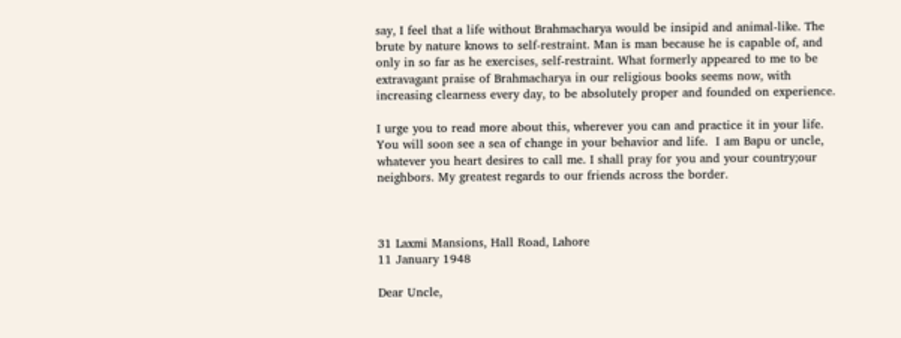say, I feel that a life without Brahmacharya would be insipid and animal-like. The brute by nature knows to self-restraint. Man is man because he is capable of, and only in so far as he exercises, self-restraint. What formerly appeared to me to be extravagant praise of Brahmacharya in our religious books seems now, with increasing clearness every day, to be absolutely proper and founded on experience.

I urge you to read more about this, wherever you can and practice it in your life. You will soon see a sea of change in your behavior and life.  I am Bapu or uncle, whatever you heart desires to call me. I shall pray for you and your country;our neighbors. My greatest regards to our friends across the border.



31 Laxmi Mansions, Hall Road, Lahore
11 January 1948

Dear Uncle,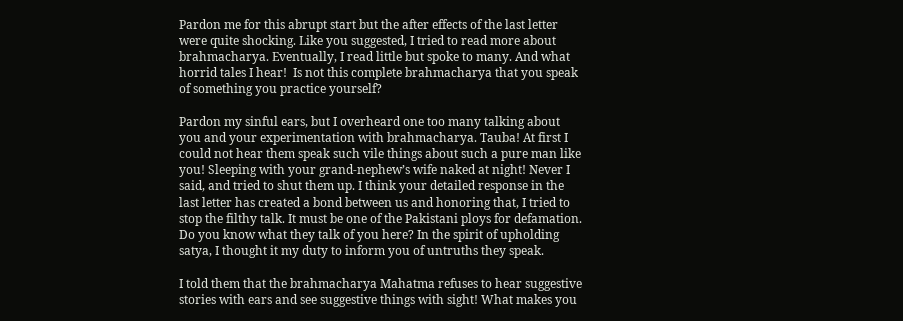Pardon me for this abrupt start but the after effects of the last letter were quite shocking. Like you suggested, I tried to read more about brahmacharya. Eventually, I read little but spoke to many. And what horrid tales I hear!  Is not this complete brahmacharya that you speak of something you practice yourself?

Pardon my sinful ears, but I overheard one too many talking about you and your experimentation with brahmacharya. Tauba! At first I could not hear them speak such vile things about such a pure man like you! Sleeping with your grand-nephew’s wife naked at night! Never I said, and tried to shut them up. I think your detailed response in the last letter has created a bond between us and honoring that, I tried to stop the filthy talk. It must be one of the Pakistani ploys for defamation. Do you know what they talk of you here? In the spirit of upholding satya, I thought it my duty to inform you of untruths they speak.

I told them that the brahmacharya Mahatma refuses to hear suggestive stories with ears and see suggestive things with sight! What makes you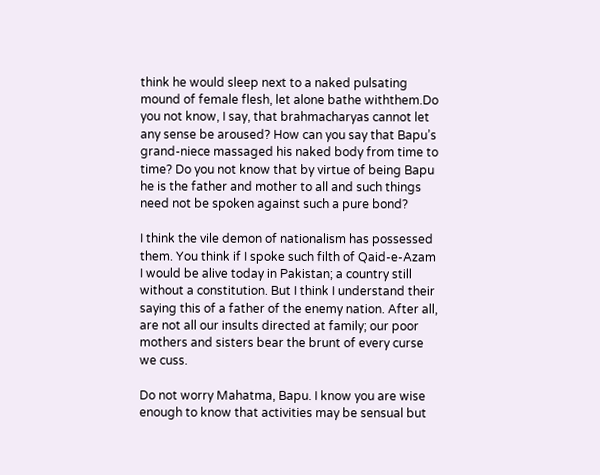think he would sleep next to a naked pulsating mound of female flesh, let alone bathe withthem.Do you not know, I say, that brahmacharyas cannot let any sense be aroused? How can you say that Bapu’s grand-niece massaged his naked body from time to time? Do you not know that by virtue of being Bapu he is the father and mother to all and such things need not be spoken against such a pure bond?

I think the vile demon of nationalism has possessed them. You think if I spoke such filth of Qaid-e-Azam I would be alive today in Pakistan; a country still without a constitution. But I think I understand their saying this of a father of the enemy nation. After all, are not all our insults directed at family; our poor mothers and sisters bear the brunt of every curse we cuss.

Do not worry Mahatma, Bapu. I know you are wise enough to know that activities may be sensual but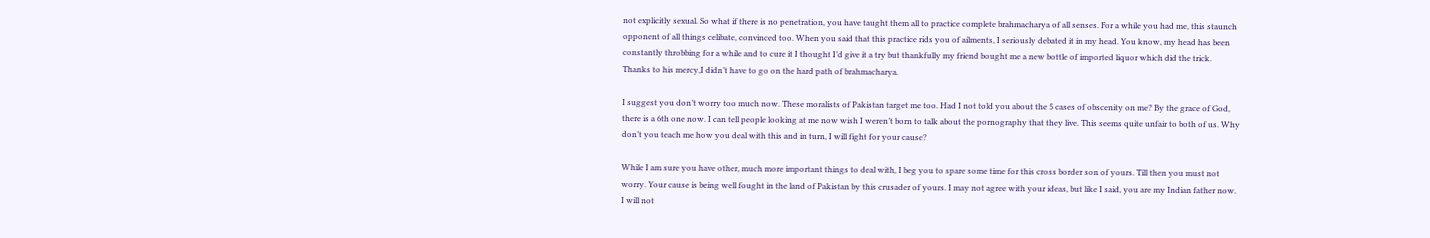not explicitly sexual. So what if there is no penetration, you have taught them all to practice complete brahmacharya of all senses. For a while you had me, this staunch opponent of all things celibate, convinced too. When you said that this practice rids you of ailments, I seriously debated it in my head. You know, my head has been constantly throbbing for a while and to cure it I thought I’d give it a try but thankfully my friend bought me a new bottle of imported liquor which did the trick.  Thanks to his mercy,I didn’t have to go on the hard path of brahmacharya.

I suggest you don’t worry too much now. These moralists of Pakistan target me too. Had I not told you about the 5 cases of obscenity on me? By the grace of God, there is a 6th one now. I can tell people looking at me now wish I weren’t born to talk about the pornography that they live. This seems quite unfair to both of us. Why don’t you teach me how you deal with this and in turn, I will fight for your cause?

While I am sure you have other, much more important things to deal with, I beg you to spare some time for this cross border son of yours. Till then you must not worry. Your cause is being well fought in the land of Pakistan by this crusader of yours. I may not agree with your ideas, but like I said, you are my Indian father now. I will not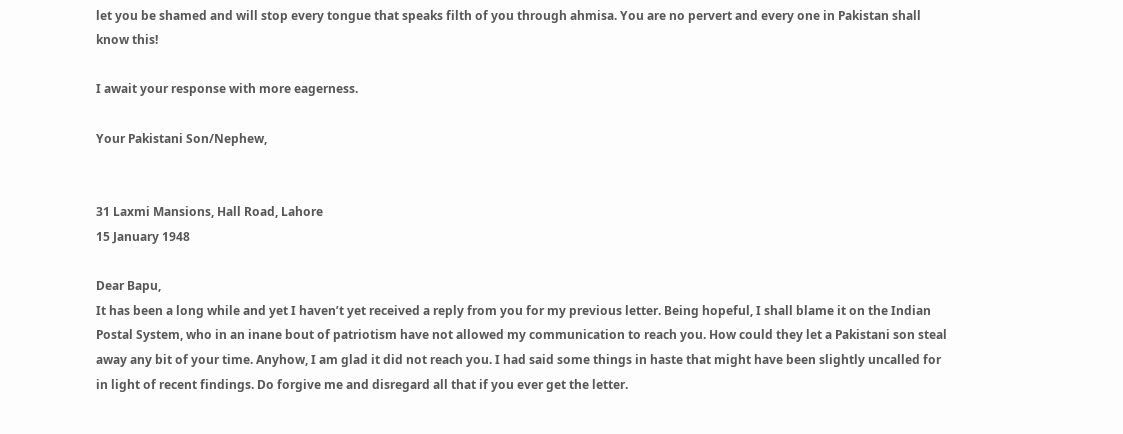let you be shamed and will stop every tongue that speaks filth of you through ahmisa. You are no pervert and every one in Pakistan shall know this!

I await your response with more eagerness.

Your Pakistani Son/Nephew,


31 Laxmi Mansions, Hall Road, Lahore
15 January 1948

Dear Bapu,
It has been a long while and yet I haven’t yet received a reply from you for my previous letter. Being hopeful, I shall blame it on the Indian Postal System, who in an inane bout of patriotism have not allowed my communication to reach you. How could they let a Pakistani son steal away any bit of your time. Anyhow, I am glad it did not reach you. I had said some things in haste that might have been slightly uncalled for in light of recent findings. Do forgive me and disregard all that if you ever get the letter.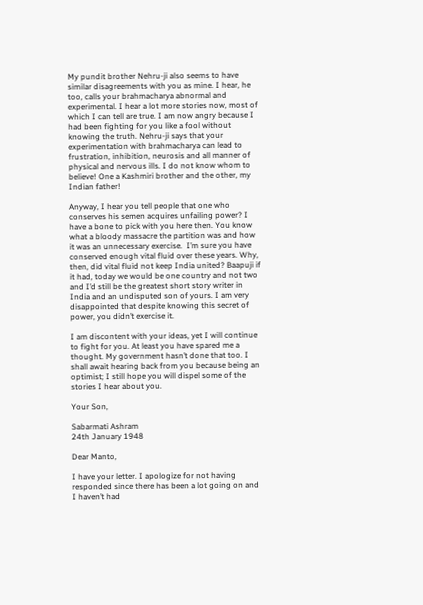My pundit brother Nehru-ji also seems to have similar disagreements with you as mine. I hear, he too, calls your brahmacharya abnormal and experimental. I hear a lot more stories now, most of which I can tell are true. I am now angry because I had been fighting for you like a fool without knowing the truth. Nehru-ji says that your experimentation with brahmacharya can lead to frustration, inhibition, neurosis and all manner of physical and nervous ills. I do not know whom to believe! One a Kashmiri brother and the other, my Indian father!

Anyway, I hear you tell people that one who conserves his semen acquires unfailing power? I have a bone to pick with you here then. You know what a bloody massacre the partition was and how it was an unnecessary exercise.  I’m sure you have conserved enough vital fluid over these years. Why, then, did vital fluid not keep India united? Baapuji if it had, today we would be one country and not two and I’d still be the greatest short story writer in India and an undisputed son of yours. I am very disappointed that despite knowing this secret of power, you didn’t exercise it.

I am discontent with your ideas, yet I will continue to fight for you. At least you have spared me a thought. My government hasn’t done that too. I shall await hearing back from you because being an optimist; I still hope you will dispel some of the stories I hear about you.

Your Son,

Sabarmati Ashram
24th January 1948

Dear Manto,

I have your letter. I apologize for not having responded since there has been a lot going on and I haven’t had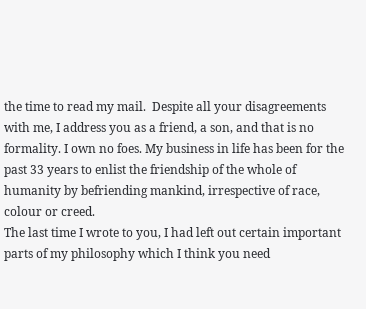the time to read my mail.  Despite all your disagreements with me, I address you as a friend, a son, and that is no formality. I own no foes. My business in life has been for the past 33 years to enlist the friendship of the whole of humanity by befriending mankind, irrespective of race, colour or creed.
The last time I wrote to you, I had left out certain important parts of my philosophy which I think you need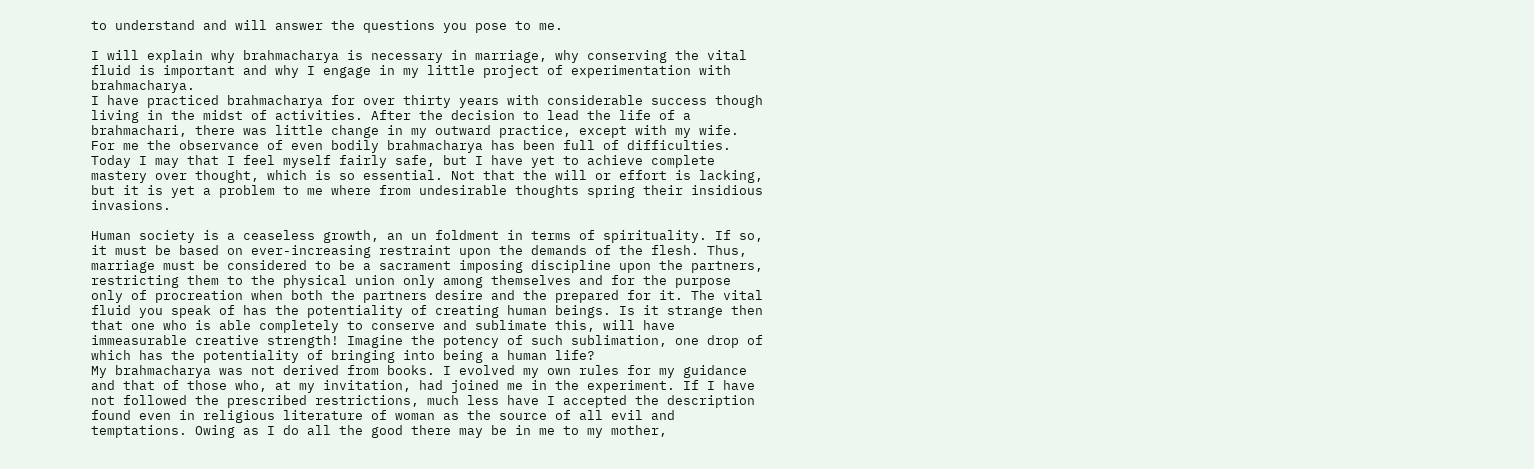to understand and will answer the questions you pose to me.

I will explain why brahmacharya is necessary in marriage, why conserving the vital fluid is important and why I engage in my little project of experimentation with brahmacharya.
I have practiced brahmacharya for over thirty years with considerable success though living in the midst of activities. After the decision to lead the life of a brahmachari, there was little change in my outward practice, except with my wife. For me the observance of even bodily brahmacharya has been full of difficulties. Today I may that I feel myself fairly safe, but I have yet to achieve complete mastery over thought, which is so essential. Not that the will or effort is lacking, but it is yet a problem to me where from undesirable thoughts spring their insidious invasions.

Human society is a ceaseless growth, an un foldment in terms of spirituality. If so, it must be based on ever-increasing restraint upon the demands of the flesh. Thus, marriage must be considered to be a sacrament imposing discipline upon the partners, restricting them to the physical union only among themselves and for the purpose only of procreation when both the partners desire and the prepared for it. The vital fluid you speak of has the potentiality of creating human beings. Is it strange then that one who is able completely to conserve and sublimate this, will have immeasurable creative strength! Imagine the potency of such sublimation, one drop of which has the potentiality of bringing into being a human life?
My brahmacharya was not derived from books. I evolved my own rules for my guidance and that of those who, at my invitation, had joined me in the experiment. If I have not followed the prescribed restrictions, much less have I accepted the description found even in religious literature of woman as the source of all evil and temptations. Owing as I do all the good there may be in me to my mother,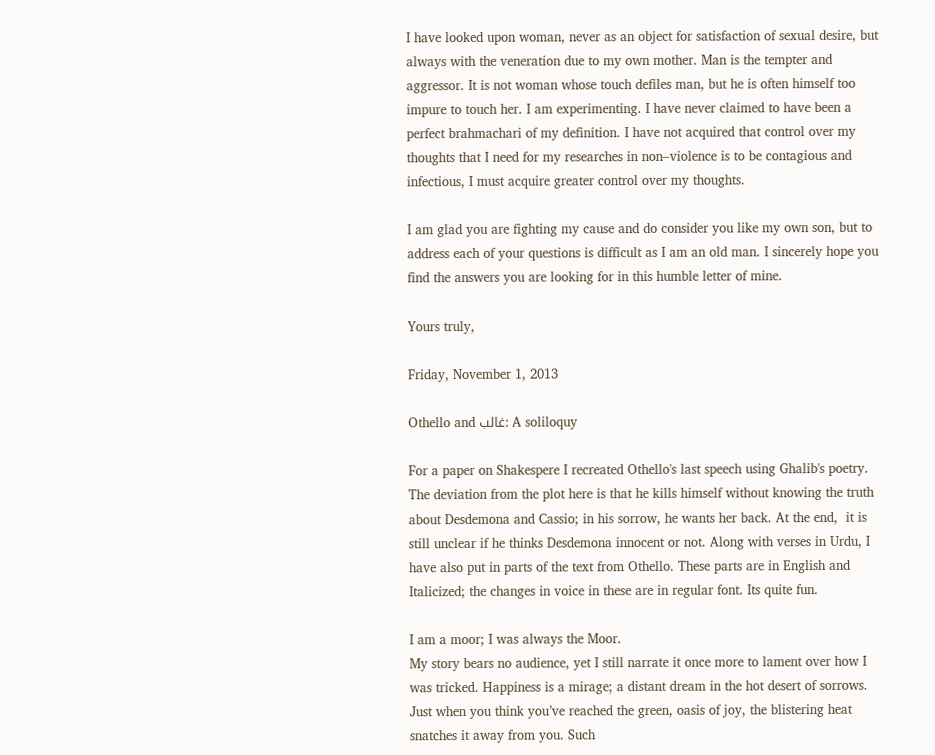I have looked upon woman, never as an object for satisfaction of sexual desire, but always with the veneration due to my own mother. Man is the tempter and aggressor. It is not woman whose touch defiles man, but he is often himself too impure to touch her. I am experimenting. I have never claimed to have been a perfect brahmachari of my definition. I have not acquired that control over my thoughts that I need for my researches in non–violence is to be contagious and infectious, I must acquire greater control over my thoughts.

I am glad you are fighting my cause and do consider you like my own son, but to address each of your questions is difficult as I am an old man. I sincerely hope you find the answers you are looking for in this humble letter of mine.

Yours truly,

Friday, November 1, 2013

Othello and غالب: A soliloquy

For a paper on Shakespere I recreated Othello's last speech using Ghalib's poetry. The deviation from the plot here is that he kills himself without knowing the truth about Desdemona and Cassio; in his sorrow, he wants her back. At the end,  it is still unclear if he thinks Desdemona innocent or not. Along with verses in Urdu, I have also put in parts of the text from Othello. These parts are in English and Italicized; the changes in voice in these are in regular font. Its quite fun.

I am a moor; I was always the Moor.
My story bears no audience, yet I still narrate it once more to lament over how I was tricked. Happiness is a mirage; a distant dream in the hot desert of sorrows. Just when you think you’ve reached the green, oasis of joy, the blistering heat snatches it away from you. Such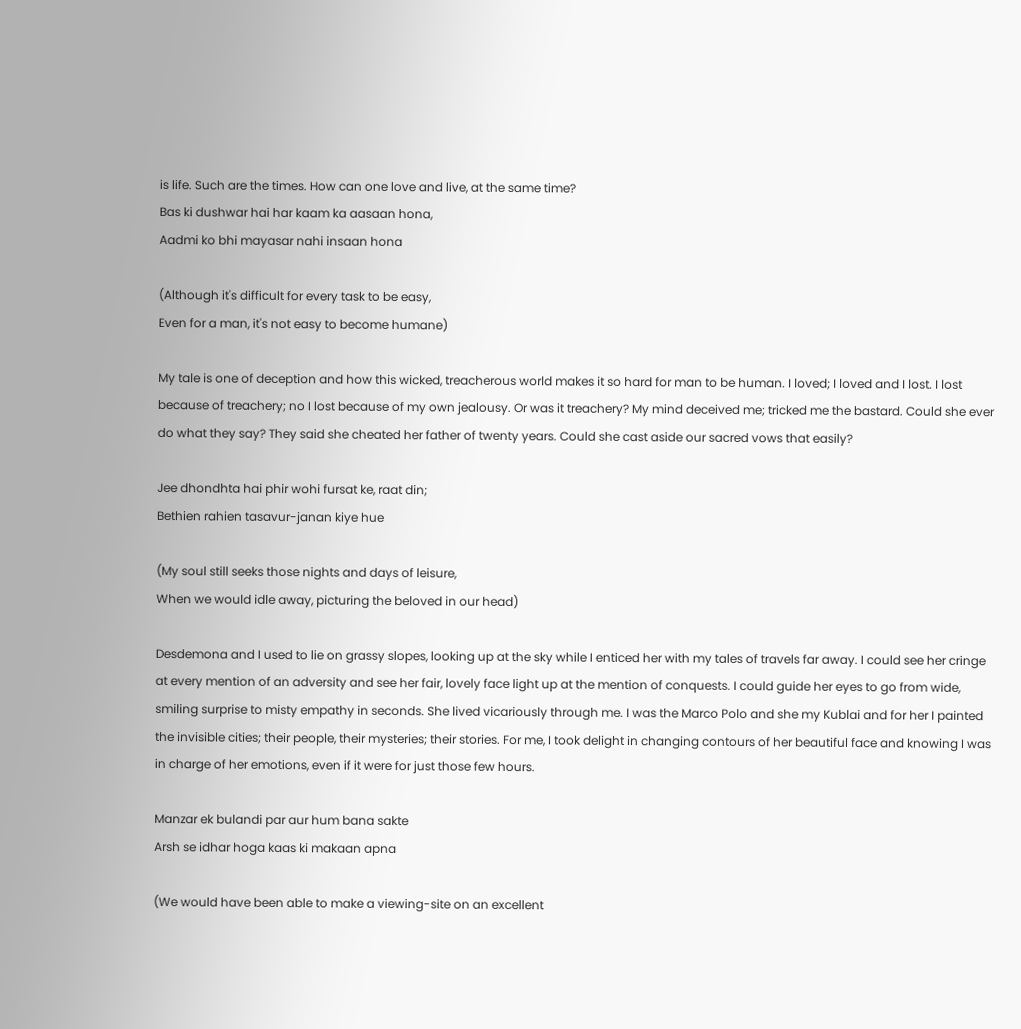is life. Such are the times. How can one love and live, at the same time?
Bas ki dushwar hai har kaam ka aasaan hona,
Aadmi ko bhi mayasar nahi insaan hona

(Although it's difficult for every task to be easy,
Even for a man, it's not easy to become humane)

My tale is one of deception and how this wicked, treacherous world makes it so hard for man to be human. I loved; I loved and I lost. I lost because of treachery; no I lost because of my own jealousy. Or was it treachery? My mind deceived me; tricked me the bastard. Could she ever do what they say? They said she cheated her father of twenty years. Could she cast aside our sacred vows that easily?

Jee dhondhta hai phir wohi fursat ke, raat din;
Bethien rahien tasavur-janan kiye hue

(My soul still seeks those nights and days of leisure,
When we would idle away, picturing the beloved in our head)

Desdemona and I used to lie on grassy slopes, looking up at the sky while I enticed her with my tales of travels far away. I could see her cringe at every mention of an adversity and see her fair, lovely face light up at the mention of conquests. I could guide her eyes to go from wide, smiling surprise to misty empathy in seconds. She lived vicariously through me. I was the Marco Polo and she my Kublai and for her I painted the invisible cities; their people, their mysteries; their stories. For me, I took delight in changing contours of her beautiful face and knowing I was in charge of her emotions, even if it were for just those few hours.

Manzar ek bulandi par aur hum bana sakte
Arsh se idhar hoga kaas ki makaan apna

(We would have been able to make a viewing-site on an excellent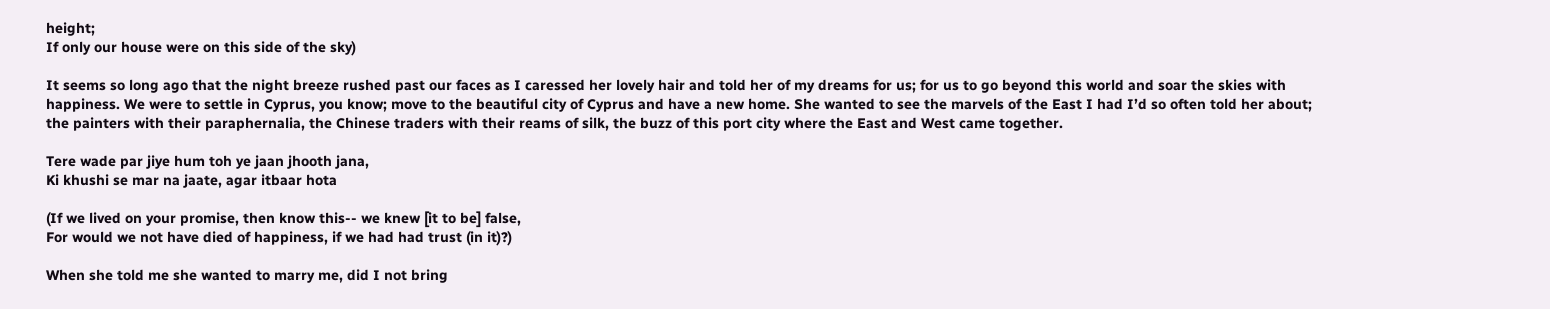height;
If only our house were on this side of the sky)

It seems so long ago that the night breeze rushed past our faces as I caressed her lovely hair and told her of my dreams for us; for us to go beyond this world and soar the skies with happiness. We were to settle in Cyprus, you know; move to the beautiful city of Cyprus and have a new home. She wanted to see the marvels of the East I had I’d so often told her about; the painters with their paraphernalia, the Chinese traders with their reams of silk, the buzz of this port city where the East and West came together.

Tere wade par jiye hum toh ye jaan jhooth jana,
Ki khushi se mar na jaate, agar itbaar hota

(If we lived on your promise, then know this-- we knew [it to be] false,
For would we not have died of happiness, if we had had trust (in it)?)

When she told me she wanted to marry me, did I not bring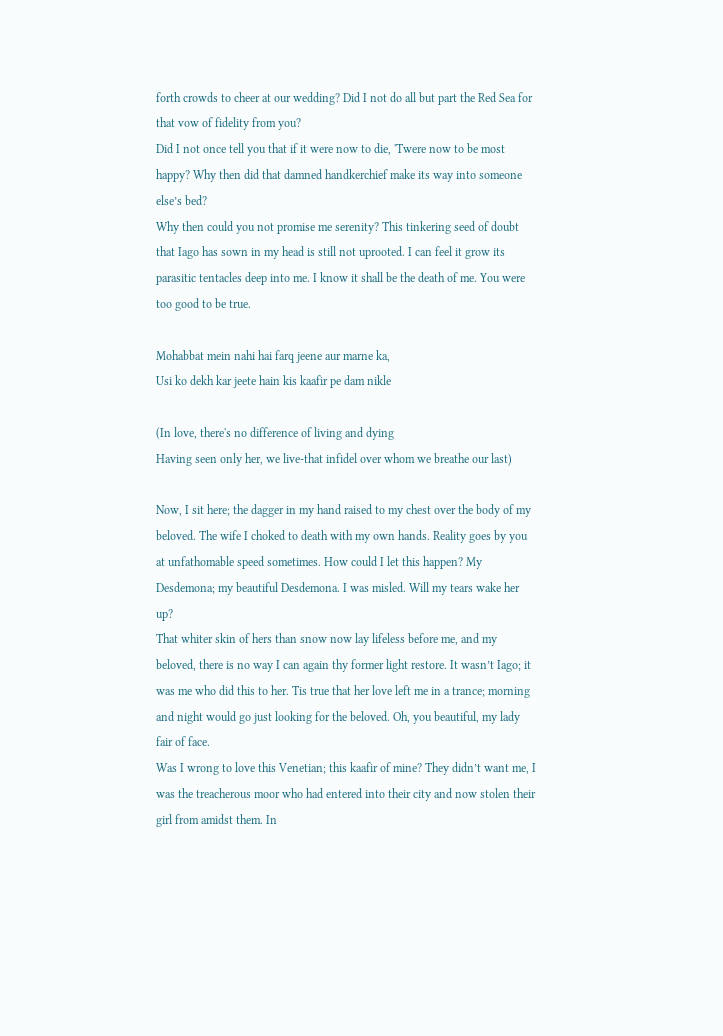forth crowds to cheer at our wedding? Did I not do all but part the Red Sea for that vow of fidelity from you?
Did I not once tell you that if it were now to die, 'Twere now to be most happy? Why then did that damned handkerchief make its way into someone else’s bed?
Why then could you not promise me serenity? This tinkering seed of doubt that Iago has sown in my head is still not uprooted. I can feel it grow its parasitic tentacles deep into me. I know it shall be the death of me. You were too good to be true.

Mohabbat mein nahi hai farq jeene aur marne ka,
Usi ko dekh kar jeete hain kis kaafir pe dam nikle

(In love, there's no difference of living and dying
Having seen only her, we live-that infidel over whom we breathe our last)

Now, I sit here; the dagger in my hand raised to my chest over the body of my beloved. The wife I choked to death with my own hands. Reality goes by you at unfathomable speed sometimes. How could I let this happen? My Desdemona; my beautiful Desdemona. I was misled. Will my tears wake her up?
That whiter skin of hers than snow now lay lifeless before me, and my beloved, there is no way I can again thy former light restore. It wasn’t Iago; it was me who did this to her. Tis true that her love left me in a trance; morning and night would go just looking for the beloved. Oh, you beautiful, my lady fair of face.
Was I wrong to love this Venetian; this kaafir of mine? They didn’t want me, I was the treacherous moor who had entered into their city and now stolen their girl from amidst them. In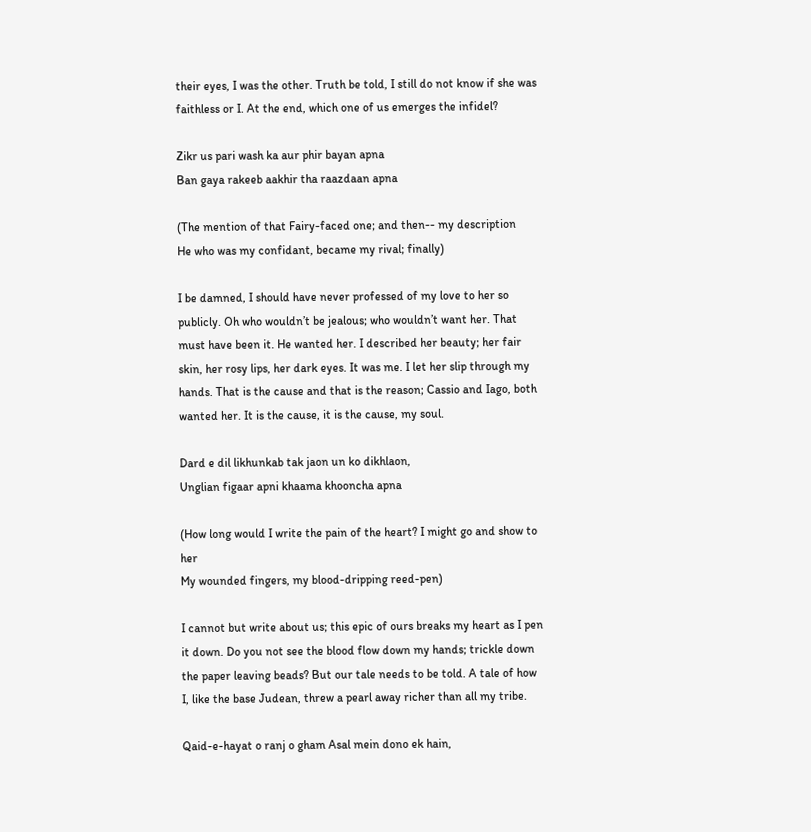their eyes, I was the other. Truth be told, I still do not know if she was faithless or I. At the end, which one of us emerges the infidel?

Zikr us pari wash ka aur phir bayan apna
Ban gaya rakeeb aakhir tha raazdaan apna

(The mention of that Fairy-faced one; and then-- my description
He who was my confidant, became my rival; finally)

I be damned, I should have never professed of my love to her so publicly. Oh who wouldn’t be jealous; who wouldn’t want her. That must have been it. He wanted her. I described her beauty; her fair skin, her rosy lips, her dark eyes. It was me. I let her slip through my hands. That is the cause and that is the reason; Cassio and Iago, both wanted her. It is the cause, it is the cause, my soul.

Dard e dil likhunkab tak jaon un ko dikhlaon,
Unglian figaar apni khaama khooncha apna

(How long would I write the pain of the heart? I might go and show to her
My wounded fingers, my blood-dripping reed-pen)

I cannot but write about us; this epic of ours breaks my heart as I pen it down. Do you not see the blood flow down my hands; trickle down the paper leaving beads? But our tale needs to be told. A tale of how I, like the base Judean, threw a pearl away richer than all my tribe.

Qaid-e-hayat o ranj o gham Asal mein dono ek hain,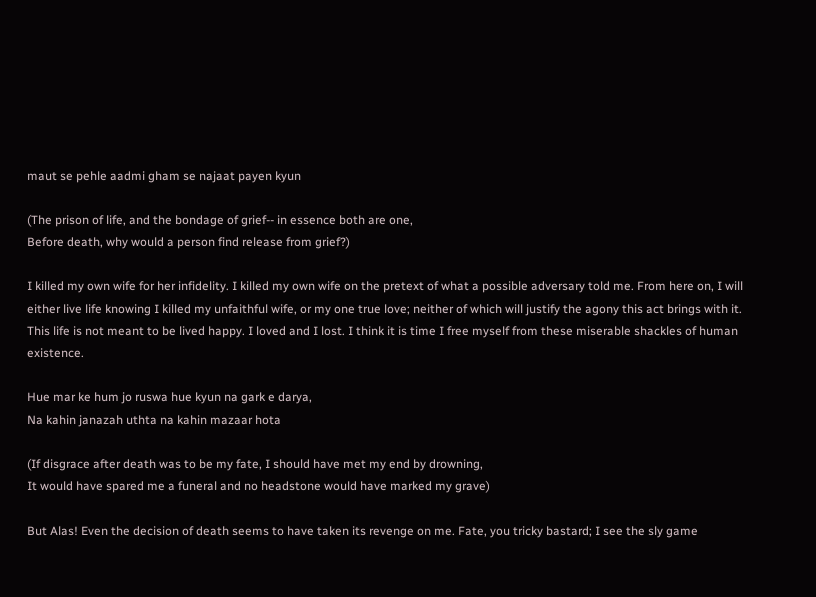maut se pehle aadmi gham se najaat payen kyun

(The prison of life, and the bondage of grief-- in essence both are one,
Before death, why would a person find release from grief?)

I killed my own wife for her infidelity. I killed my own wife on the pretext of what a possible adversary told me. From here on, I will either live life knowing I killed my unfaithful wife, or my one true love; neither of which will justify the agony this act brings with it. This life is not meant to be lived happy. I loved and I lost. I think it is time I free myself from these miserable shackles of human existence.

Hue mar ke hum jo ruswa hue kyun na gark e darya,
Na kahin janazah uthta na kahin mazaar hota

(If disgrace after death was to be my fate, I should have met my end by drowning,
It would have spared me a funeral and no headstone would have marked my grave)

But Alas! Even the decision of death seems to have taken its revenge on me. Fate, you tricky bastard; I see the sly game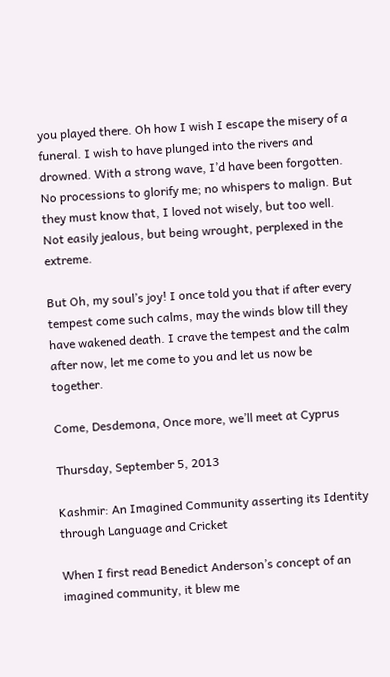you played there. Oh how I wish I escape the misery of a funeral. I wish to have plunged into the rivers and drowned. With a strong wave, I’d have been forgotten. No processions to glorify me; no whispers to malign. But they must know that, I loved not wisely, but too well. Not easily jealous, but being wrought, perplexed in the extreme.

But Oh, my soul’s joy! I once told you that if after every tempest come such calms, may the winds blow till they have wakened death. I crave the tempest and the calm after now, let me come to you and let us now be together.

Come, Desdemona, Once more, we’ll meet at Cyprus

Thursday, September 5, 2013

Kashmir: An Imagined Community asserting its Identity through Language and Cricket

When I first read Benedict Anderson’s concept of an imagined community, it blew me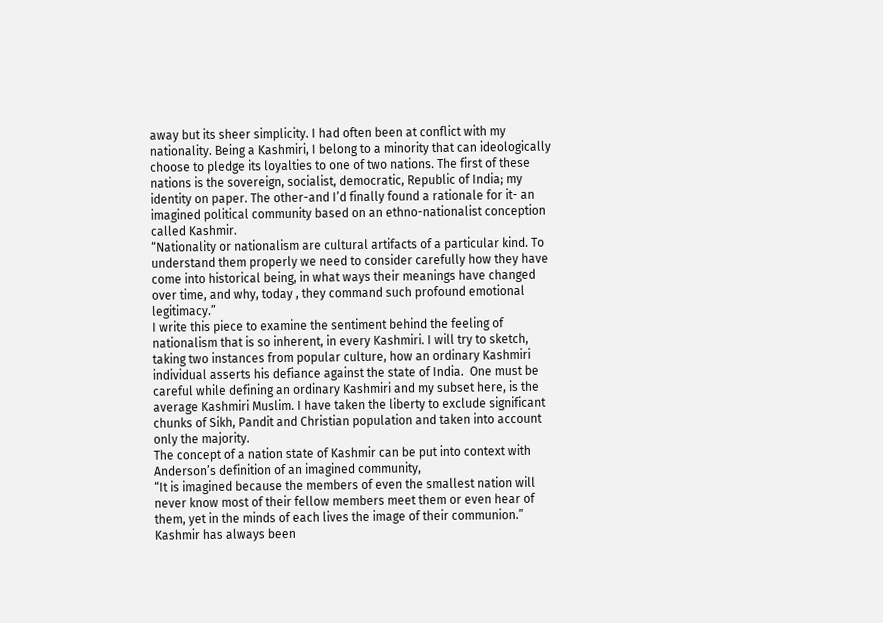away but its sheer simplicity. I had often been at conflict with my nationality. Being a Kashmiri, I belong to a minority that can ideologically choose to pledge its loyalties to one of two nations. The first of these nations is the sovereign, socialist, democratic, Republic of India; my identity on paper. The other-and I’d finally found a rationale for it- an imagined political community based on an ethno-nationalist conception called Kashmir.
“Nationality or nationalism are cultural artifacts of a particular kind. To understand them properly we need to consider carefully how they have come into historical being, in what ways their meanings have changed over time, and why, today , they command such profound emotional legitimacy.”
I write this piece to examine the sentiment behind the feeling of nationalism that is so inherent, in every Kashmiri. I will try to sketch, taking two instances from popular culture, how an ordinary Kashmiri individual asserts his defiance against the state of India.  One must be careful while defining an ordinary Kashmiri and my subset here, is the average Kashmiri Muslim. I have taken the liberty to exclude significant chunks of Sikh, Pandit and Christian population and taken into account only the majority.
The concept of a nation state of Kashmir can be put into context with Anderson’s definition of an imagined community,
“It is imagined because the members of even the smallest nation will never know most of their fellow members meet them or even hear of them, yet in the minds of each lives the image of their communion.”
Kashmir has always been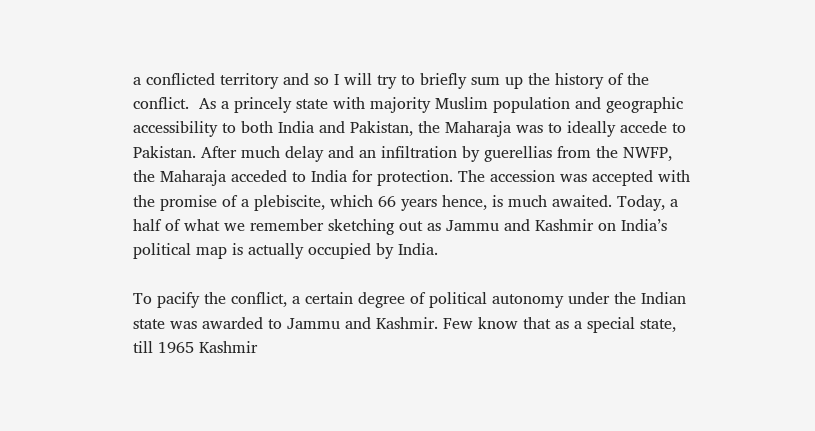a conflicted territory and so I will try to briefly sum up the history of the conflict.  As a princely state with majority Muslim population and geographic accessibility to both India and Pakistan, the Maharaja was to ideally accede to Pakistan. After much delay and an infiltration by guerellias from the NWFP, the Maharaja acceded to India for protection. The accession was accepted with the promise of a plebiscite, which 66 years hence, is much awaited. Today, a half of what we remember sketching out as Jammu and Kashmir on India’s political map is actually occupied by India.

To pacify the conflict, a certain degree of political autonomy under the Indian state was awarded to Jammu and Kashmir. Few know that as a special state, till 1965 Kashmir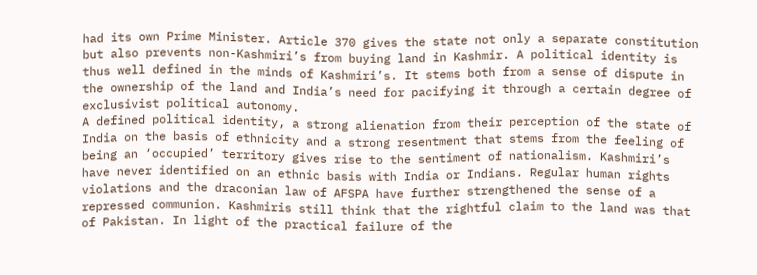had its own Prime Minister. Article 370 gives the state not only a separate constitution but also prevents non-Kashmiri’s from buying land in Kashmir. A political identity is thus well defined in the minds of Kashmiri’s. It stems both from a sense of dispute in the ownership of the land and India’s need for pacifying it through a certain degree of exclusivist political autonomy.
A defined political identity, a strong alienation from their perception of the state of India on the basis of ethnicity and a strong resentment that stems from the feeling of being an ‘occupied’ territory gives rise to the sentiment of nationalism. Kashmiri’s have never identified on an ethnic basis with India or Indians. Regular human rights violations and the draconian law of AFSPA have further strengthened the sense of a repressed communion. Kashmiris still think that the rightful claim to the land was that of Pakistan. In light of the practical failure of the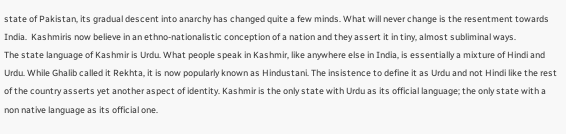state of Pakistan, its gradual descent into anarchy has changed quite a few minds. What will never change is the resentment towards India.  Kashmiris now believe in an ethno-nationalistic conception of a nation and they assert it in tiny, almost subliminal ways.
The state language of Kashmir is Urdu. What people speak in Kashmir, like anywhere else in India, is essentially a mixture of Hindi and Urdu. While Ghalib called it Rekhta, it is now popularly known as Hindustani. The insistence to define it as Urdu and not Hindi like the rest of the country asserts yet another aspect of identity. Kashmir is the only state with Urdu as its official language; the only state with a non native language as its official one.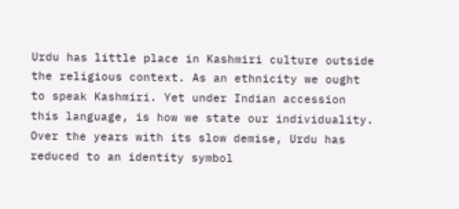Urdu has little place in Kashmiri culture outside the religious context. As an ethnicity we ought to speak Kashmiri. Yet under Indian accession this language, is how we state our individuality. Over the years with its slow demise, Urdu has reduced to an identity symbol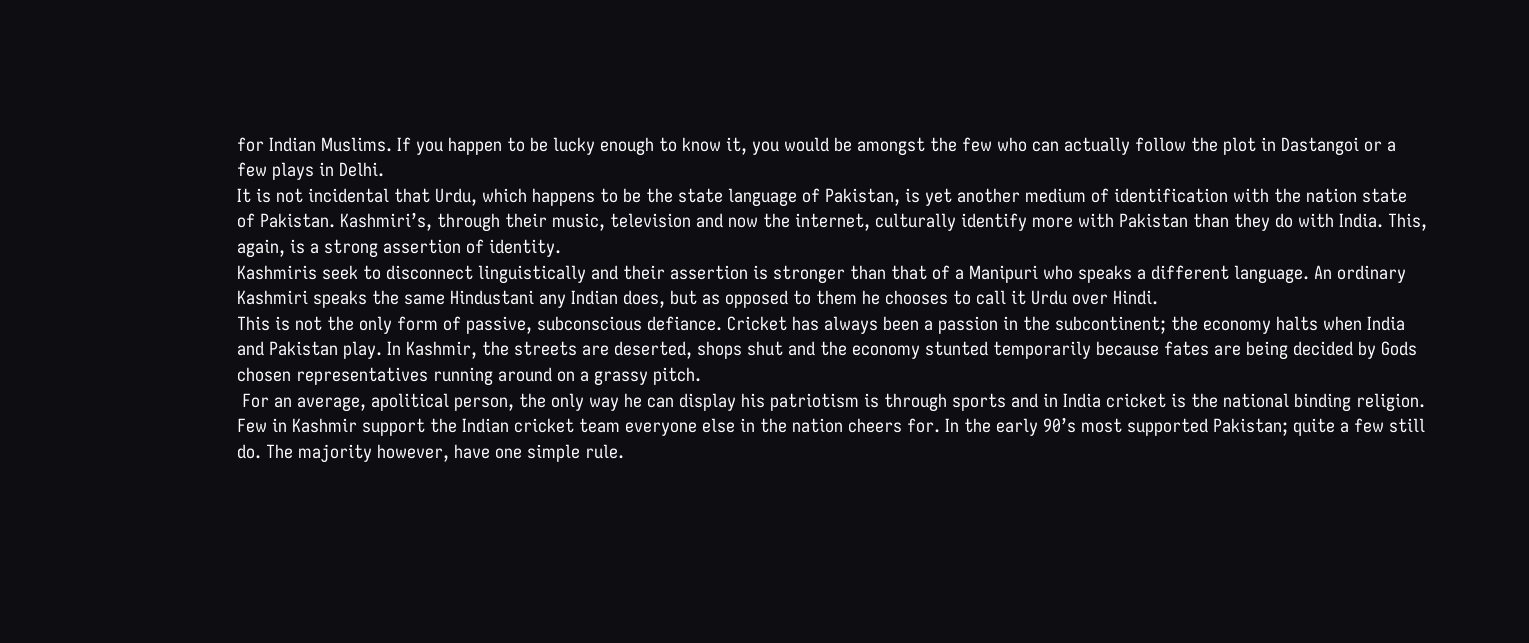for Indian Muslims. If you happen to be lucky enough to know it, you would be amongst the few who can actually follow the plot in Dastangoi or a few plays in Delhi.
It is not incidental that Urdu, which happens to be the state language of Pakistan, is yet another medium of identification with the nation state of Pakistan. Kashmiri’s, through their music, television and now the internet, culturally identify more with Pakistan than they do with India. This, again, is a strong assertion of identity.
Kashmiris seek to disconnect linguistically and their assertion is stronger than that of a Manipuri who speaks a different language. An ordinary Kashmiri speaks the same Hindustani any Indian does, but as opposed to them he chooses to call it Urdu over Hindi.
This is not the only form of passive, subconscious defiance. Cricket has always been a passion in the subcontinent; the economy halts when India and Pakistan play. In Kashmir, the streets are deserted, shops shut and the economy stunted temporarily because fates are being decided by Gods chosen representatives running around on a grassy pitch.
 For an average, apolitical person, the only way he can display his patriotism is through sports and in India cricket is the national binding religion. Few in Kashmir support the Indian cricket team everyone else in the nation cheers for. In the early 90’s most supported Pakistan; quite a few still do. The majority however, have one simple rule.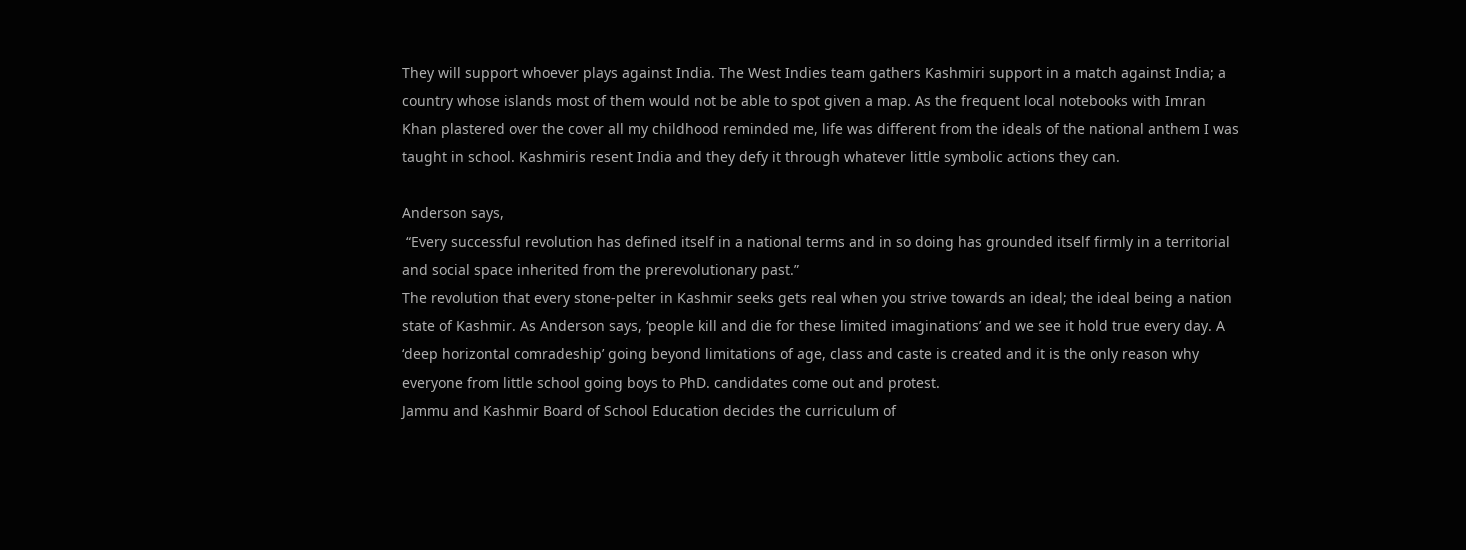They will support whoever plays against India. The West Indies team gathers Kashmiri support in a match against India; a country whose islands most of them would not be able to spot given a map. As the frequent local notebooks with Imran Khan plastered over the cover all my childhood reminded me, life was different from the ideals of the national anthem I was taught in school. Kashmiris resent India and they defy it through whatever little symbolic actions they can.

Anderson says,
 “Every successful revolution has defined itself in a national terms and in so doing has grounded itself firmly in a territorial and social space inherited from the prerevolutionary past.”
The revolution that every stone-pelter in Kashmir seeks gets real when you strive towards an ideal; the ideal being a nation state of Kashmir. As Anderson says, ‘people kill and die for these limited imaginations’ and we see it hold true every day. A ‘deep horizontal comradeship’ going beyond limitations of age, class and caste is created and it is the only reason why everyone from little school going boys to PhD. candidates come out and protest.
Jammu and Kashmir Board of School Education decides the curriculum of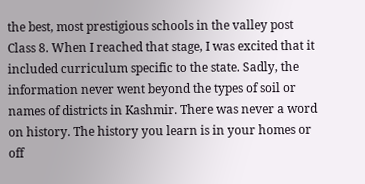the best, most prestigious schools in the valley post Class 8. When I reached that stage, I was excited that it included curriculum specific to the state. Sadly, the information never went beyond the types of soil or names of districts in Kashmir. There was never a word on history. The history you learn is in your homes or off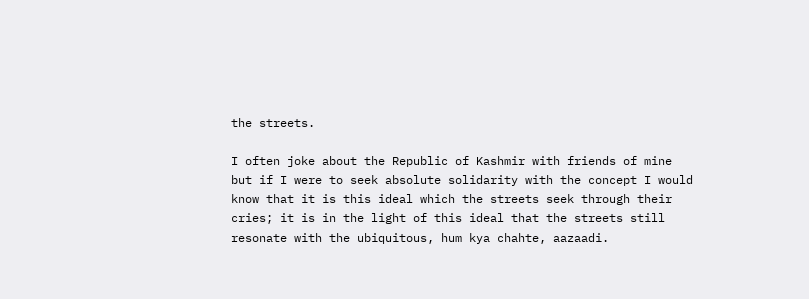the streets.

I often joke about the Republic of Kashmir with friends of mine but if I were to seek absolute solidarity with the concept I would know that it is this ideal which the streets seek through their cries; it is in the light of this ideal that the streets still resonate with the ubiquitous, hum kya chahte, aazaadi.